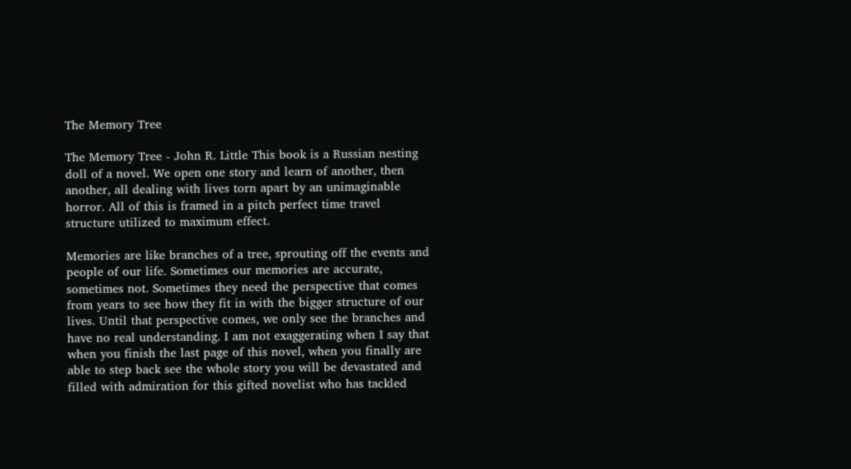The Memory Tree

The Memory Tree - John R. Little This book is a Russian nesting doll of a novel. We open one story and learn of another, then another, all dealing with lives torn apart by an unimaginable horror. All of this is framed in a pitch perfect time travel structure utilized to maximum effect.

Memories are like branches of a tree, sprouting off the events and people of our life. Sometimes our memories are accurate, sometimes not. Sometimes they need the perspective that comes from years to see how they fit in with the bigger structure of our lives. Until that perspective comes, we only see the branches and have no real understanding. I am not exaggerating when I say that when you finish the last page of this novel, when you finally are able to step back see the whole story you will be devastated and filled with admiration for this gifted novelist who has tackled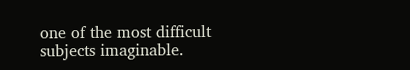one of the most difficult subjects imaginable.